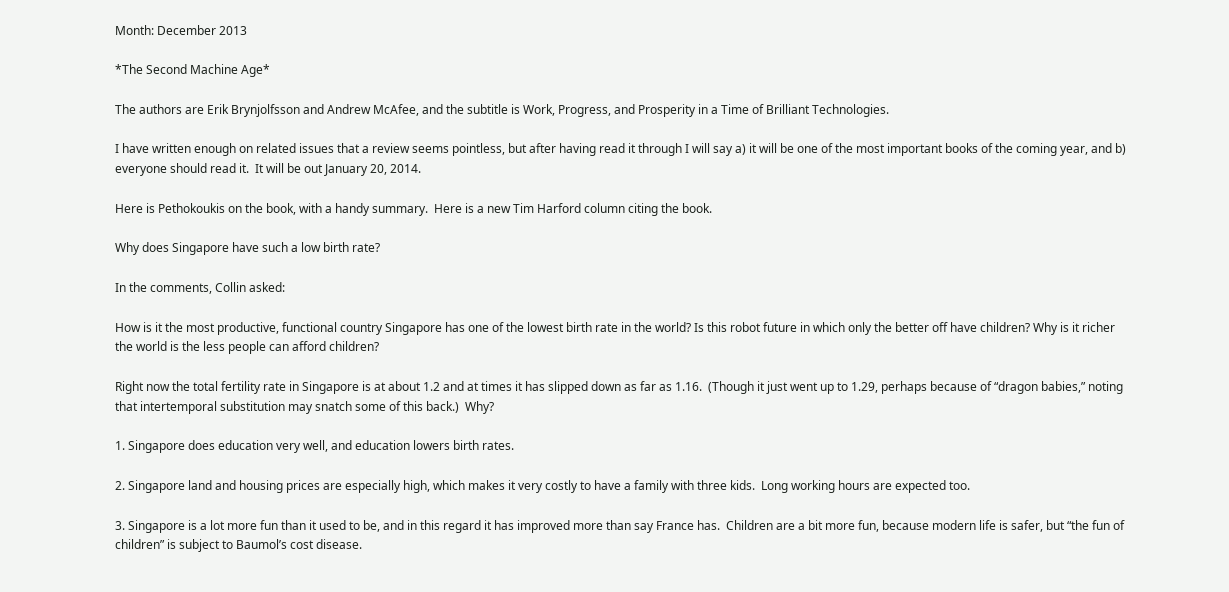Month: December 2013

*The Second Machine Age*

The authors are Erik Brynjolfsson and Andrew McAfee, and the subtitle is Work, Progress, and Prosperity in a Time of Brilliant Technologies.

I have written enough on related issues that a review seems pointless, but after having read it through I will say a) it will be one of the most important books of the coming year, and b) everyone should read it.  It will be out January 20, 2014.

Here is Pethokoukis on the book, with a handy summary.  Here is a new Tim Harford column citing the book.

Why does Singapore have such a low birth rate?

In the comments, Collin asked:

How is it the most productive, functional country Singapore has one of the lowest birth rate in the world? Is this robot future in which only the better off have children? Why is it richer the world is the less people can afford children?

Right now the total fertility rate in Singapore is at about 1.2 and at times it has slipped down as far as 1.16.  (Though it just went up to 1.29, perhaps because of “dragon babies,” noting that intertemporal substitution may snatch some of this back.)  Why?

1. Singapore does education very well, and education lowers birth rates.

2. Singapore land and housing prices are especially high, which makes it very costly to have a family with three kids.  Long working hours are expected too.

3. Singapore is a lot more fun than it used to be, and in this regard it has improved more than say France has.  Children are a bit more fun, because modern life is safer, but “the fun of children” is subject to Baumol’s cost disease.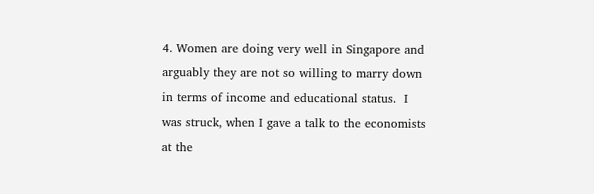4. Women are doing very well in Singapore and arguably they are not so willing to marry down in terms of income and educational status.  I was struck, when I gave a talk to the economists at the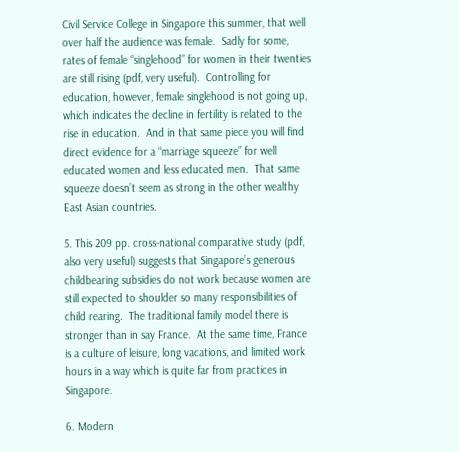Civil Service College in Singapore this summer, that well over half the audience was female.  Sadly for some, rates of female “singlehood” for women in their twenties are still rising (pdf, very useful).  Controlling for education, however, female singlehood is not going up, which indicates the decline in fertility is related to the rise in education.  And in that same piece you will find direct evidence for a “marriage squeeze” for well educated women and less educated men.  That same squeeze doesn’t seem as strong in the other wealthy East Asian countries.

5. This 209 pp. cross-national comparative study (pdf, also very useful) suggests that Singapore’s generous childbearing subsidies do not work because women are still expected to shoulder so many responsibilities of child rearing.  The traditional family model there is stronger than in say France.  At the same time, France is a culture of leisure, long vacations, and limited work hours in a way which is quite far from practices in Singapore.

6. Modern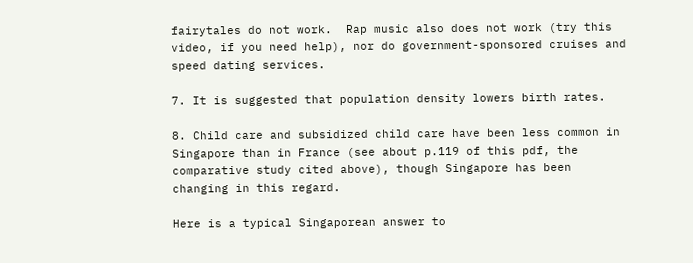fairytales do not work.  Rap music also does not work (try this video, if you need help), nor do government-sponsored cruises and speed dating services.

7. It is suggested that population density lowers birth rates.

8. Child care and subsidized child care have been less common in Singapore than in France (see about p.119 of this pdf, the comparative study cited above), though Singapore has been changing in this regard.

Here is a typical Singaporean answer to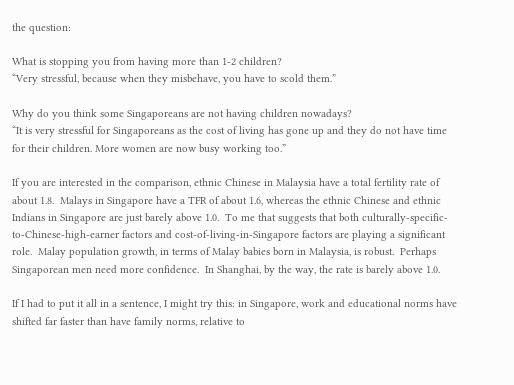the question:

What is stopping you from having more than 1-2 children?
“Very stressful, because when they misbehave, you have to scold them.”

Why do you think some Singaporeans are not having children nowadays?
“It is very stressful for Singaporeans as the cost of living has gone up and they do not have time for their children. More women are now busy working too.”

If you are interested in the comparison, ethnic Chinese in Malaysia have a total fertility rate of about 1.8.  Malays in Singapore have a TFR of about 1.6, whereas the ethnic Chinese and ethnic Indians in Singapore are just barely above 1.0.  To me that suggests that both culturally-specific-to-Chinese-high-earner factors and cost-of-living-in-Singapore factors are playing a significant role.  Malay population growth, in terms of Malay babies born in Malaysia, is robust.  Perhaps Singaporean men need more confidence.  In Shanghai, by the way, the rate is barely above 1.0.

If I had to put it all in a sentence, I might try this: in Singapore, work and educational norms have shifted far faster than have family norms, relative to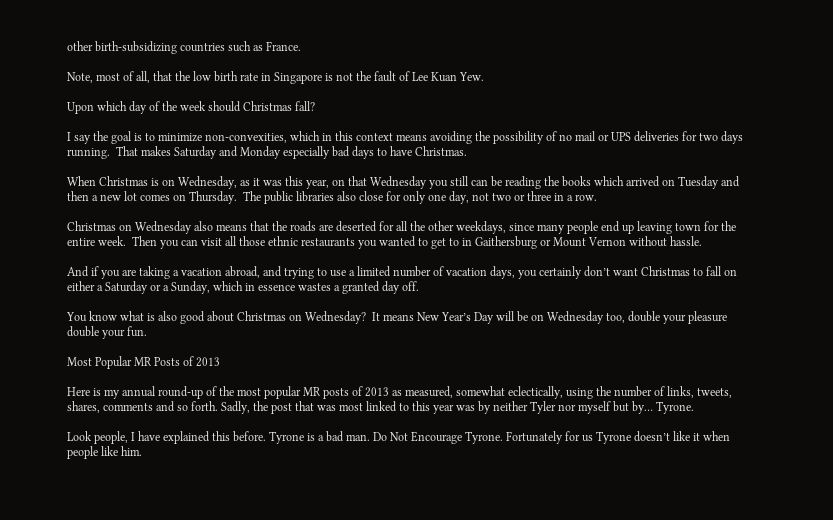other birth-subsidizing countries such as France.

Note, most of all, that the low birth rate in Singapore is not the fault of Lee Kuan Yew.

Upon which day of the week should Christmas fall?

I say the goal is to minimize non-convexities, which in this context means avoiding the possibility of no mail or UPS deliveries for two days running.  That makes Saturday and Monday especially bad days to have Christmas.

When Christmas is on Wednesday, as it was this year, on that Wednesday you still can be reading the books which arrived on Tuesday and then a new lot comes on Thursday.  The public libraries also close for only one day, not two or three in a row.

Christmas on Wednesday also means that the roads are deserted for all the other weekdays, since many people end up leaving town for the entire week.  Then you can visit all those ethnic restaurants you wanted to get to in Gaithersburg or Mount Vernon without hassle.

And if you are taking a vacation abroad, and trying to use a limited number of vacation days, you certainly don’t want Christmas to fall on either a Saturday or a Sunday, which in essence wastes a granted day off.

You know what is also good about Christmas on Wednesday?  It means New Year’s Day will be on Wednesday too, double your pleasure double your fun.

Most Popular MR Posts of 2013

Here is my annual round-up of the most popular MR posts of 2013 as measured, somewhat eclectically, using the number of links, tweets, shares, comments and so forth. Sadly, the post that was most linked to this year was by neither Tyler nor myself but by… Tyrone.

Look people, I have explained this before. Tyrone is a bad man. Do Not Encourage Tyrone. Fortunately for us Tyrone doesn’t like it when people like him.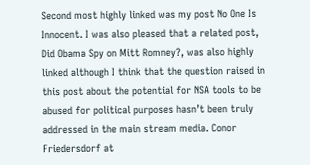Second most highly linked was my post No One Is Innocent. I was also pleased that a related post, Did Obama Spy on Mitt Romney?, was also highly linked although I think that the question raised in this post about the potential for NSA tools to be abused for political purposes hasn’t been truly addressed in the main stream media. Conor Friedersdorf at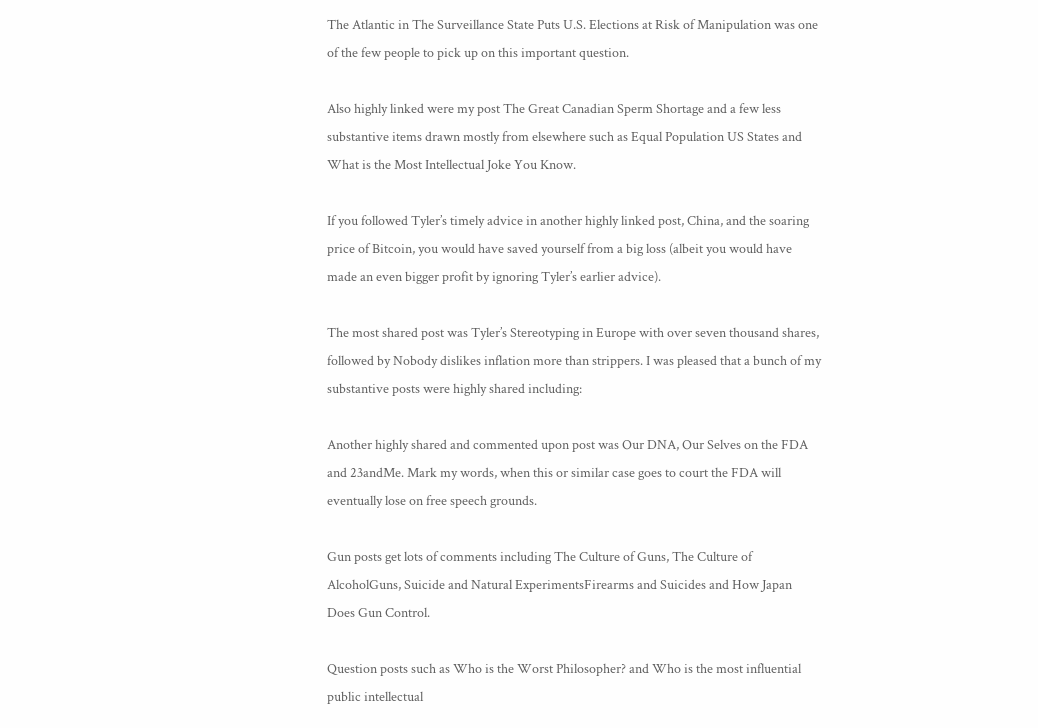The Atlantic in The Surveillance State Puts U.S. Elections at Risk of Manipulation was one of the few people to pick up on this important question.

Also highly linked were my post The Great Canadian Sperm Shortage and a few less substantive items drawn mostly from elsewhere such as Equal Population US States and What is the Most Intellectual Joke You Know.

If you followed Tyler’s timely advice in another highly linked post, China, and the soaring price of Bitcoin, you would have saved yourself from a big loss (albeit you would have made an even bigger profit by ignoring Tyler’s earlier advice).

The most shared post was Tyler’s Stereotyping in Europe with over seven thousand shares, followed by Nobody dislikes inflation more than strippers. I was pleased that a bunch of my substantive posts were highly shared including:

Another highly shared and commented upon post was Our DNA, Our Selves on the FDA and 23andMe. Mark my words, when this or similar case goes to court the FDA will eventually lose on free speech grounds.

Gun posts get lots of comments including The Culture of Guns, The Culture of AlcoholGuns, Suicide and Natural ExperimentsFirearms and Suicides and How Japan Does Gun Control.

Question posts such as Who is the Worst Philosopher? and Who is the most influential public intellectual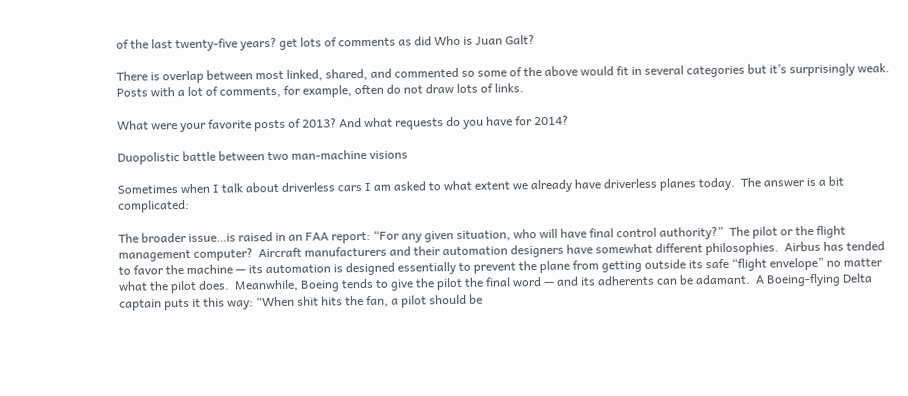of the last twenty-five years? get lots of comments as did Who is Juan Galt?

There is overlap between most linked, shared, and commented so some of the above would fit in several categories but it’s surprisingly weak. Posts with a lot of comments, for example, often do not draw lots of links.

What were your favorite posts of 2013? And what requests do you have for 2014?

Duopolistic battle between two man-machine visions

Sometimes when I talk about driverless cars I am asked to what extent we already have driverless planes today.  The answer is a bit complicated:

The broader issue…is raised in an FAA report: “For any given situation, who will have final control authority?”  The pilot or the flight management computer?  Aircraft manufacturers and their automation designers have somewhat different philosophies.  Airbus has tended to favor the machine — its automation is designed essentially to prevent the plane from getting outside its safe “flight envelope” no matter what the pilot does.  Meanwhile, Boeing tends to give the pilot the final word — and its adherents can be adamant.  A Boeing-flying Delta captain puts it this way: “When shit hits the fan, a pilot should be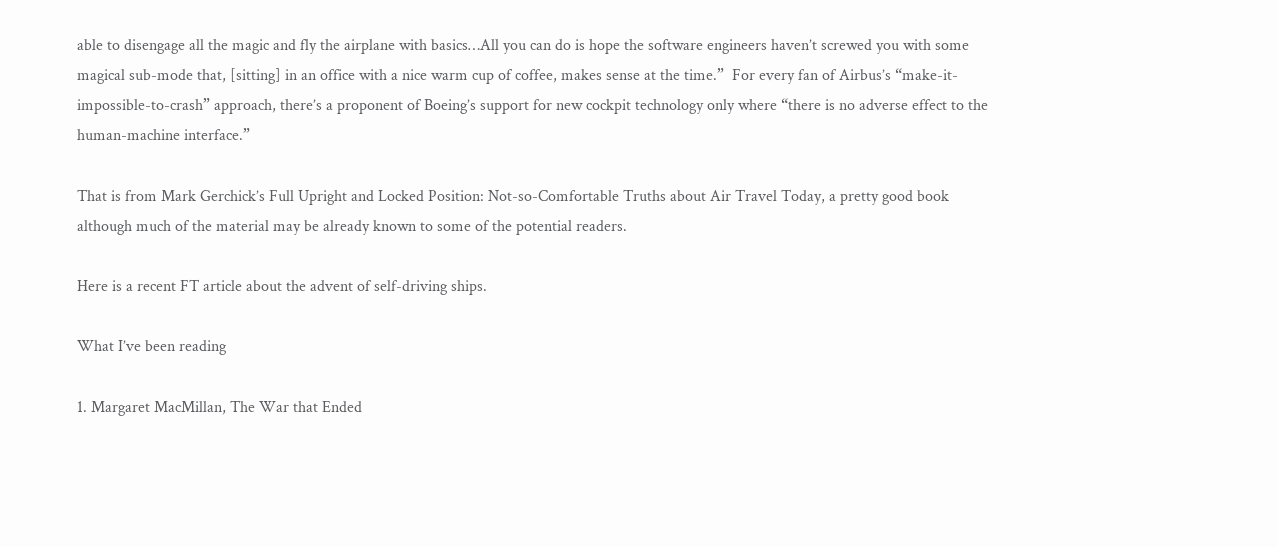able to disengage all the magic and fly the airplane with basics…All you can do is hope the software engineers haven’t screwed you with some magical sub-mode that, [sitting] in an office with a nice warm cup of coffee, makes sense at the time.”  For every fan of Airbus’s “make-it-impossible-to-crash” approach, there’s a proponent of Boeing’s support for new cockpit technology only where “there is no adverse effect to the human-machine interface.”

That is from Mark Gerchick’s Full Upright and Locked Position: Not-so-Comfortable Truths about Air Travel Today, a pretty good book although much of the material may be already known to some of the potential readers.

Here is a recent FT article about the advent of self-driving ships.

What I’ve been reading

1. Margaret MacMillan, The War that Ended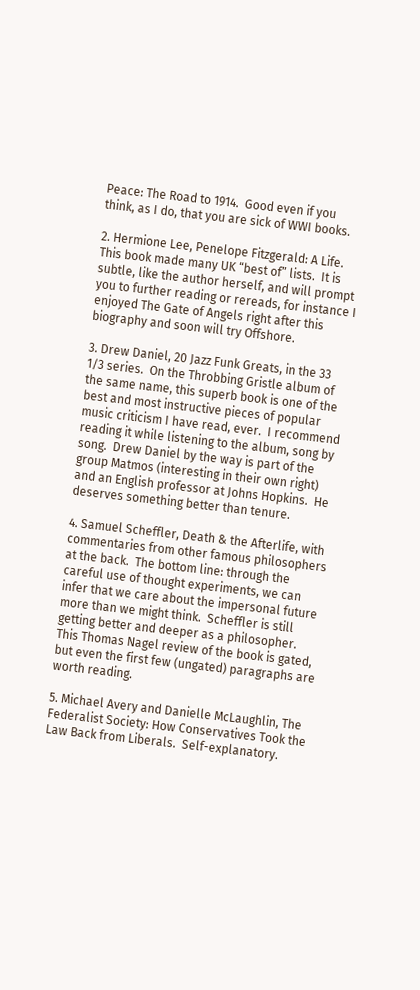Peace: The Road to 1914.  Good even if you think, as I do, that you are sick of WWI books.

2. Hermione Lee, Penelope Fitzgerald: A Life.  This book made many UK “best of” lists.  It is subtle, like the author herself, and will prompt you to further reading or rereads, for instance I enjoyed The Gate of Angels right after this biography and soon will try Offshore.

3. Drew Daniel, 20 Jazz Funk Greats, in the 33 1/3 series.  On the Throbbing Gristle album of the same name, this superb book is one of the best and most instructive pieces of popular music criticism I have read, ever.  I recommend reading it while listening to the album, song by song.  Drew Daniel by the way is part of the group Matmos (interesting in their own right) and an English professor at Johns Hopkins.  He deserves something better than tenure.

4. Samuel Scheffler, Death & the Afterlife, with commentaries from other famous philosophers at the back.  The bottom line: through the careful use of thought experiments, we can infer that we care about the impersonal future more than we might think.  Scheffler is still getting better and deeper as a philosopher.  This Thomas Nagel review of the book is gated, but even the first few (ungated) paragraphs are worth reading.

5. Michael Avery and Danielle McLaughlin, The Federalist Society: How Conservatives Took the Law Back from Liberals.  Self-explanatory.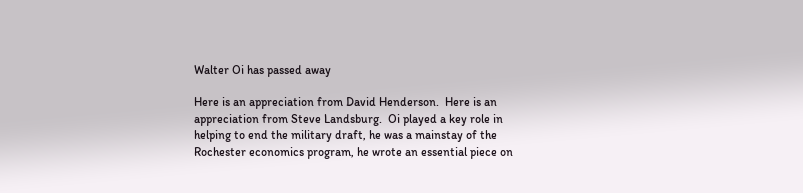Walter Oi has passed away

Here is an appreciation from David Henderson.  Here is an appreciation from Steve Landsburg.  Oi played a key role in helping to end the military draft, he was a mainstay of the Rochester economics program, he wrote an essential piece on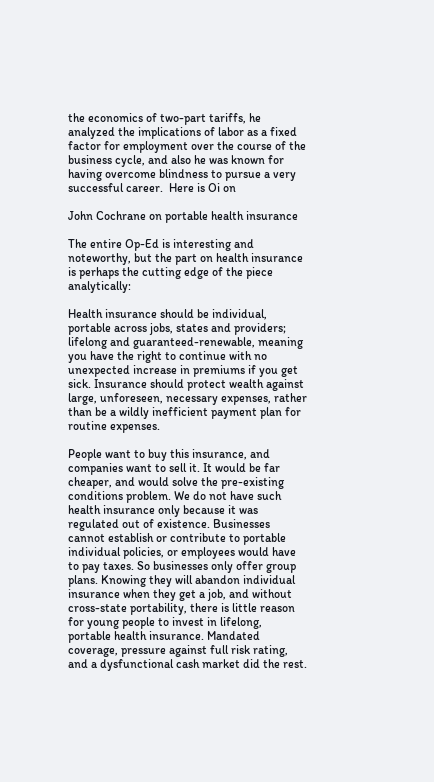the economics of two-part tariffs, he analyzed the implications of labor as a fixed factor for employment over the course of the business cycle, and also he was known for having overcome blindness to pursue a very successful career.  Here is Oi on

John Cochrane on portable health insurance

The entire Op-Ed is interesting and noteworthy, but the part on health insurance is perhaps the cutting edge of the piece analytically:

Health insurance should be individual, portable across jobs, states and providers; lifelong and guaranteed-renewable, meaning you have the right to continue with no unexpected increase in premiums if you get sick. Insurance should protect wealth against large, unforeseen, necessary expenses, rather than be a wildly inefficient payment plan for routine expenses.

People want to buy this insurance, and companies want to sell it. It would be far cheaper, and would solve the pre-existing conditions problem. We do not have such health insurance only because it was regulated out of existence. Businesses cannot establish or contribute to portable individual policies, or employees would have to pay taxes. So businesses only offer group plans. Knowing they will abandon individual insurance when they get a job, and without cross-state portability, there is little reason for young people to invest in lifelong, portable health insurance. Mandated coverage, pressure against full risk rating, and a dysfunctional cash market did the rest.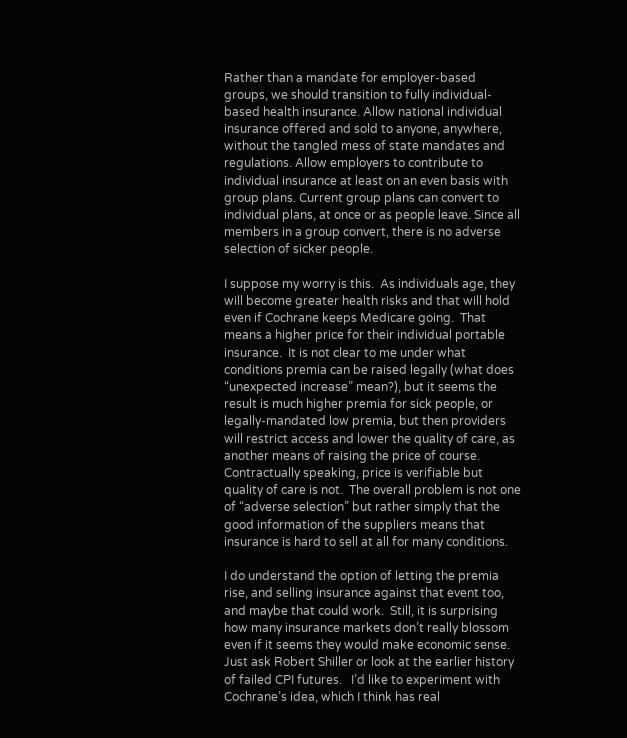Rather than a mandate for employer-based groups, we should transition to fully individual-based health insurance. Allow national individual insurance offered and sold to anyone, anywhere, without the tangled mess of state mandates and regulations. Allow employers to contribute to individual insurance at least on an even basis with group plans. Current group plans can convert to individual plans, at once or as people leave. Since all members in a group convert, there is no adverse selection of sicker people.

I suppose my worry is this.  As individuals age, they will become greater health risks and that will hold even if Cochrane keeps Medicare going.  That means a higher price for their individual portable insurance.  It is not clear to me under what conditions premia can be raised legally (what does “unexpected increase” mean?), but it seems the result is much higher premia for sick people, or legally-mandated low premia, but then providers will restrict access and lower the quality of care, as another means of raising the price of course.  Contractually speaking, price is verifiable but quality of care is not.  The overall problem is not one of “adverse selection” but rather simply that the good information of the suppliers means that insurance is hard to sell at all for many conditions.

I do understand the option of letting the premia rise, and selling insurance against that event too, and maybe that could work.  Still, it is surprising how many insurance markets don’t really blossom even if it seems they would make economic sense.  Just ask Robert Shiller or look at the earlier history of failed CPI futures.   I’d like to experiment with Cochrane’s idea, which I think has real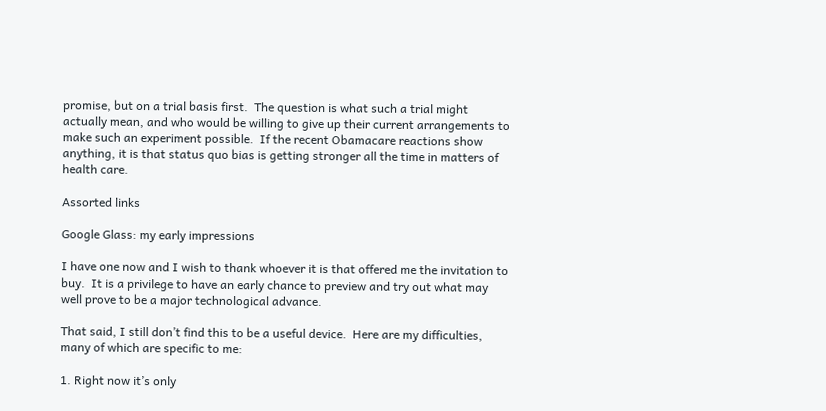promise, but on a trial basis first.  The question is what such a trial might actually mean, and who would be willing to give up their current arrangements to make such an experiment possible.  If the recent Obamacare reactions show anything, it is that status quo bias is getting stronger all the time in matters of health care.

Assorted links

Google Glass: my early impressions

I have one now and I wish to thank whoever it is that offered me the invitation to buy.  It is a privilege to have an early chance to preview and try out what may well prove to be a major technological advance.

That said, I still don’t find this to be a useful device.  Here are my difficulties, many of which are specific to me:

1. Right now it’s only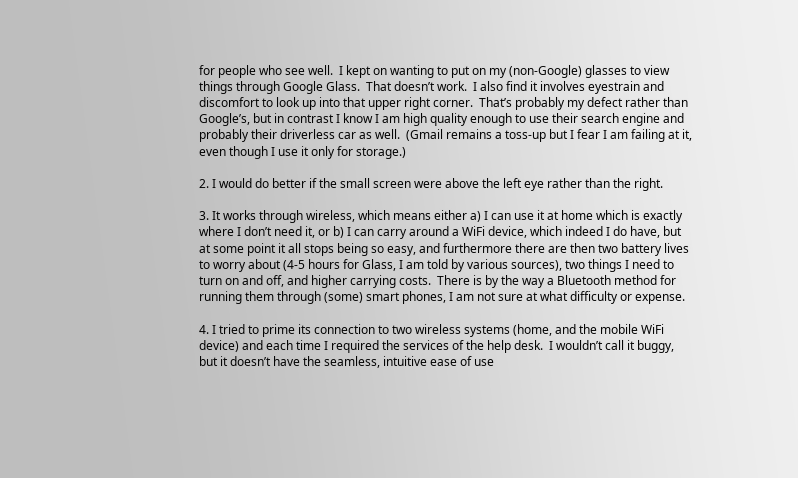for people who see well.  I kept on wanting to put on my (non-Google) glasses to view things through Google Glass.  That doesn’t work.  I also find it involves eyestrain and discomfort to look up into that upper right corner.  That’s probably my defect rather than Google’s, but in contrast I know I am high quality enough to use their search engine and probably their driverless car as well.  (Gmail remains a toss-up but I fear I am failing at it, even though I use it only for storage.)

2. I would do better if the small screen were above the left eye rather than the right.

3. It works through wireless, which means either a) I can use it at home which is exactly where I don’t need it, or b) I can carry around a WiFi device, which indeed I do have, but at some point it all stops being so easy, and furthermore there are then two battery lives to worry about (4-5 hours for Glass, I am told by various sources), two things I need to turn on and off, and higher carrying costs.  There is by the way a Bluetooth method for running them through (some) smart phones, I am not sure at what difficulty or expense.

4. I tried to prime its connection to two wireless systems (home, and the mobile WiFi device) and each time I required the services of the help desk.  I wouldn’t call it buggy, but it doesn’t have the seamless, intuitive ease of use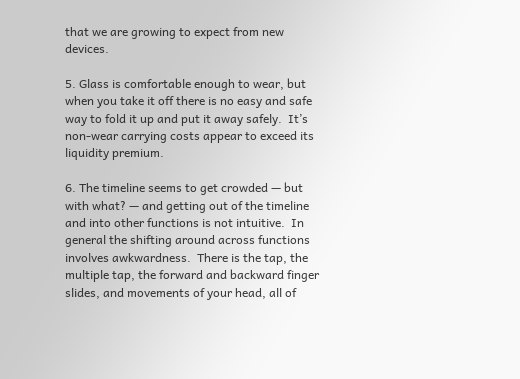that we are growing to expect from new devices.

5. Glass is comfortable enough to wear, but when you take it off there is no easy and safe way to fold it up and put it away safely.  It’s non-wear carrying costs appear to exceed its liquidity premium.

6. The timeline seems to get crowded — but with what? — and getting out of the timeline and into other functions is not intuitive.  In general the shifting around across functions involves awkwardness.  There is the tap, the multiple tap, the forward and backward finger slides, and movements of your head, all of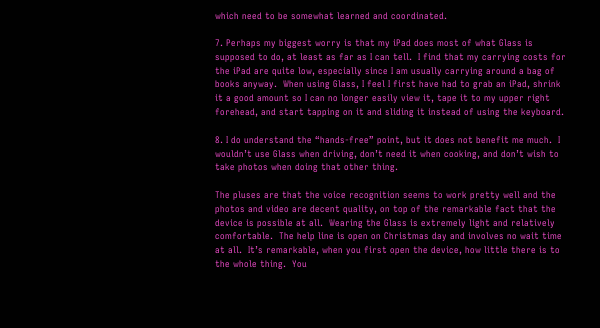which need to be somewhat learned and coordinated.

7. Perhaps my biggest worry is that my iPad does most of what Glass is supposed to do, at least as far as I can tell.  I find that my carrying costs for the iPad are quite low, especially since I am usually carrying around a bag of books anyway.  When using Glass, I feel I first have had to grab an iPad, shrink it a good amount so I can no longer easily view it, tape it to my upper right forehead, and start tapping on it and sliding it instead of using the keyboard.

8. I do understand the “hands-free” point, but it does not benefit me much.  I wouldn’t use Glass when driving, don’t need it when cooking, and don’t wish to take photos when doing that other thing.

The pluses are that the voice recognition seems to work pretty well and the photos and video are decent quality, on top of the remarkable fact that the device is possible at all.  Wearing the Glass is extremely light and relatively comfortable.  The help line is open on Christmas day and involves no wait time at all.  It’s remarkable, when you first open the device, how little there is to the whole thing.  You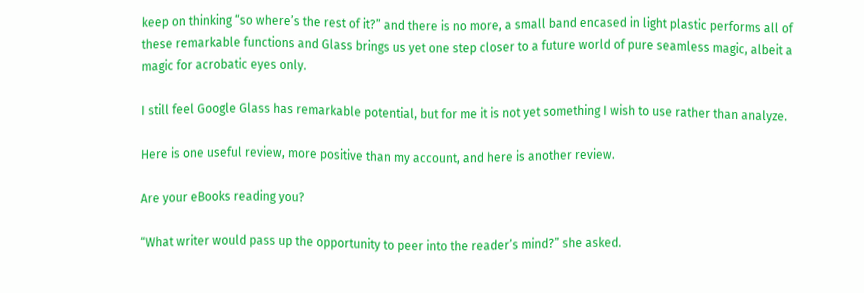keep on thinking “so where’s the rest of it?” and there is no more, a small band encased in light plastic performs all of these remarkable functions and Glass brings us yet one step closer to a future world of pure seamless magic, albeit a magic for acrobatic eyes only.

I still feel Google Glass has remarkable potential, but for me it is not yet something I wish to use rather than analyze.

Here is one useful review, more positive than my account, and here is another review.

Are your eBooks reading you?

“What writer would pass up the opportunity to peer into the reader’s mind?” she asked.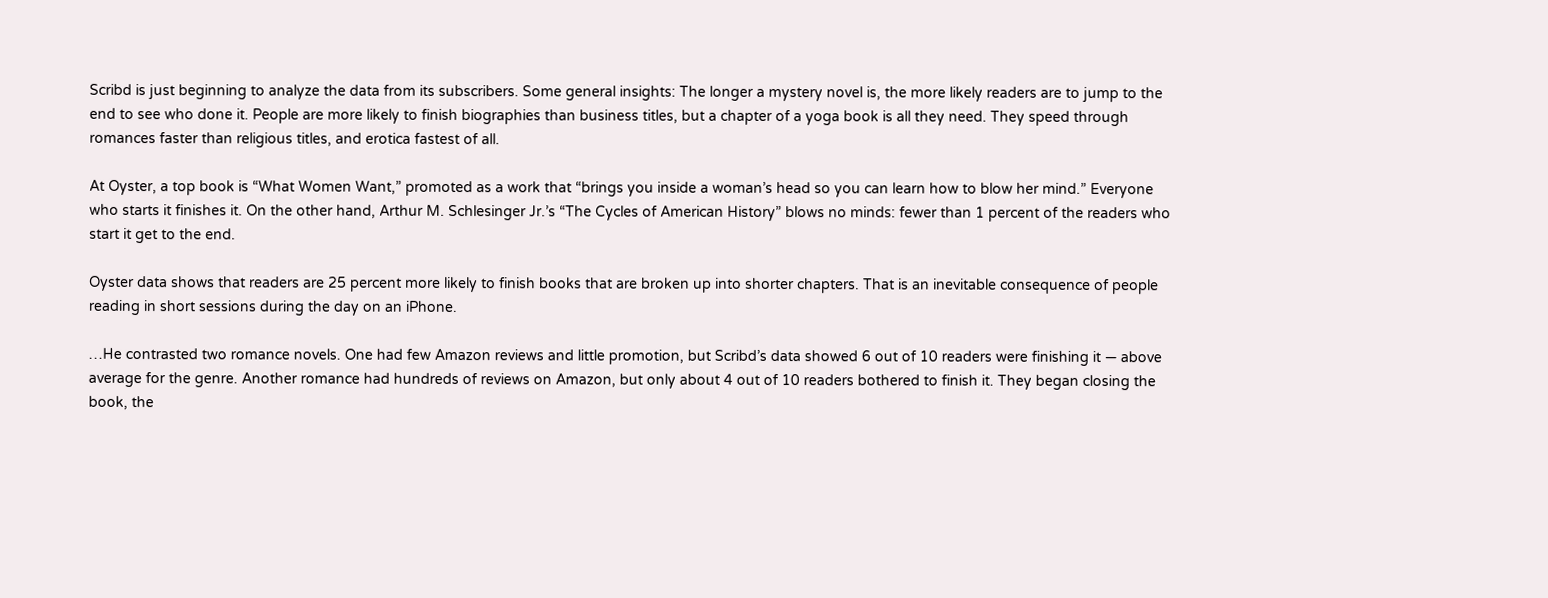Scribd is just beginning to analyze the data from its subscribers. Some general insights: The longer a mystery novel is, the more likely readers are to jump to the end to see who done it. People are more likely to finish biographies than business titles, but a chapter of a yoga book is all they need. They speed through romances faster than religious titles, and erotica fastest of all.

At Oyster, a top book is “What Women Want,” promoted as a work that “brings you inside a woman’s head so you can learn how to blow her mind.” Everyone who starts it finishes it. On the other hand, Arthur M. Schlesinger Jr.’s “The Cycles of American History” blows no minds: fewer than 1 percent of the readers who start it get to the end.

Oyster data shows that readers are 25 percent more likely to finish books that are broken up into shorter chapters. That is an inevitable consequence of people reading in short sessions during the day on an iPhone.

…He contrasted two romance novels. One had few Amazon reviews and little promotion, but Scribd’s data showed 6 out of 10 readers were finishing it — above average for the genre. Another romance had hundreds of reviews on Amazon, but only about 4 out of 10 readers bothered to finish it. They began closing the book, the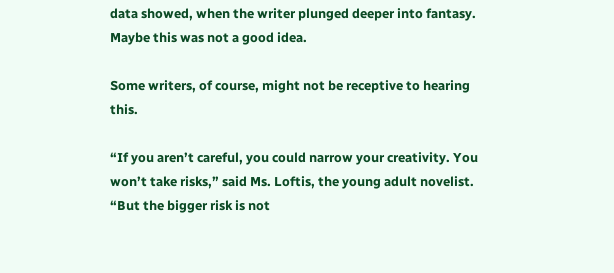data showed, when the writer plunged deeper into fantasy. Maybe this was not a good idea.

Some writers, of course, might not be receptive to hearing this.

“If you aren’t careful, you could narrow your creativity. You won’t take risks,” said Ms. Loftis, the young adult novelist. “But the bigger risk is not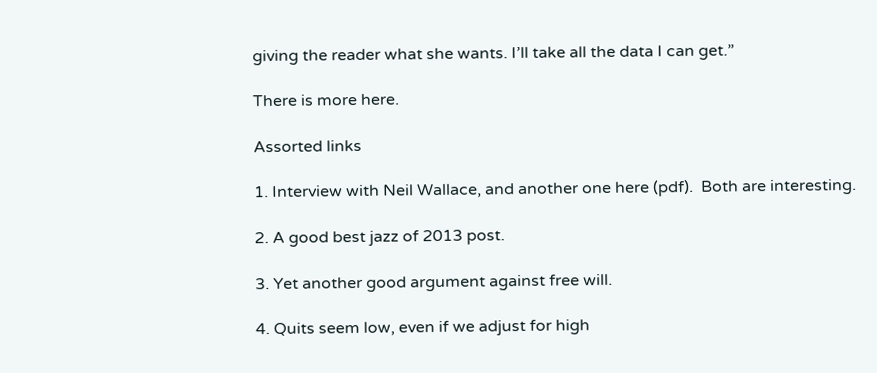giving the reader what she wants. I’ll take all the data I can get.”

There is more here.

Assorted links

1. Interview with Neil Wallace, and another one here (pdf).  Both are interesting.

2. A good best jazz of 2013 post.

3. Yet another good argument against free will.

4. Quits seem low, even if we adjust for high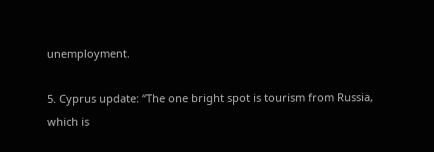unemployment.

5. Cyprus update: “The one bright spot is tourism from Russia, which is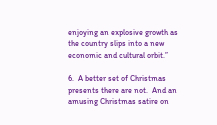enjoying an explosive growth as the country slips into a new economic and cultural orbit.”

6.  A better set of Christmas presents there are not.  And an amusing Christmas satire on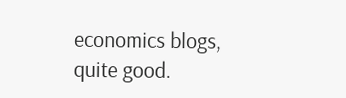economics blogs, quite good.